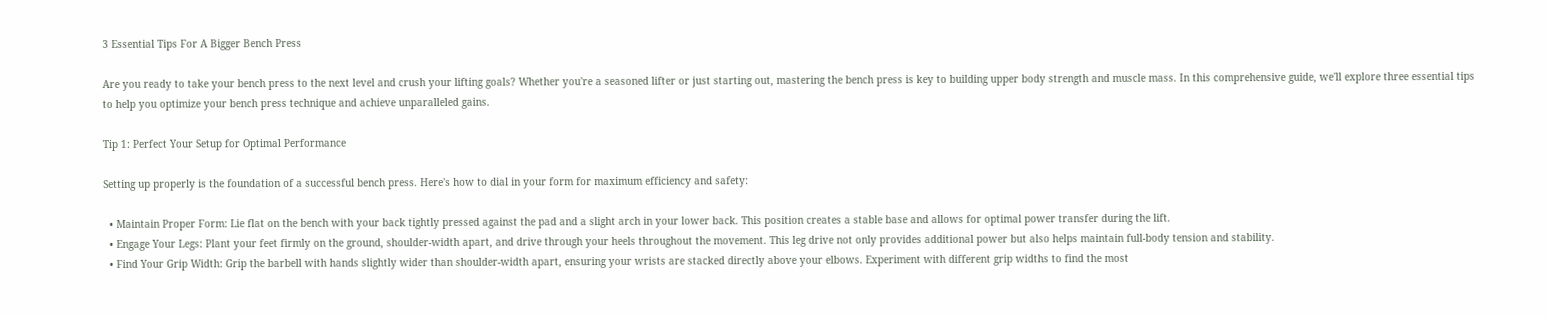3 Essential Tips For A Bigger Bench Press

Are you ready to take your bench press to the next level and crush your lifting goals? Whether you're a seasoned lifter or just starting out, mastering the bench press is key to building upper body strength and muscle mass. In this comprehensive guide, we'll explore three essential tips to help you optimize your bench press technique and achieve unparalleled gains.

Tip 1: Perfect Your Setup for Optimal Performance

Setting up properly is the foundation of a successful bench press. Here's how to dial in your form for maximum efficiency and safety:

  • Maintain Proper Form: Lie flat on the bench with your back tightly pressed against the pad and a slight arch in your lower back. This position creates a stable base and allows for optimal power transfer during the lift.
  • Engage Your Legs: Plant your feet firmly on the ground, shoulder-width apart, and drive through your heels throughout the movement. This leg drive not only provides additional power but also helps maintain full-body tension and stability.
  • Find Your Grip Width: Grip the barbell with hands slightly wider than shoulder-width apart, ensuring your wrists are stacked directly above your elbows. Experiment with different grip widths to find the most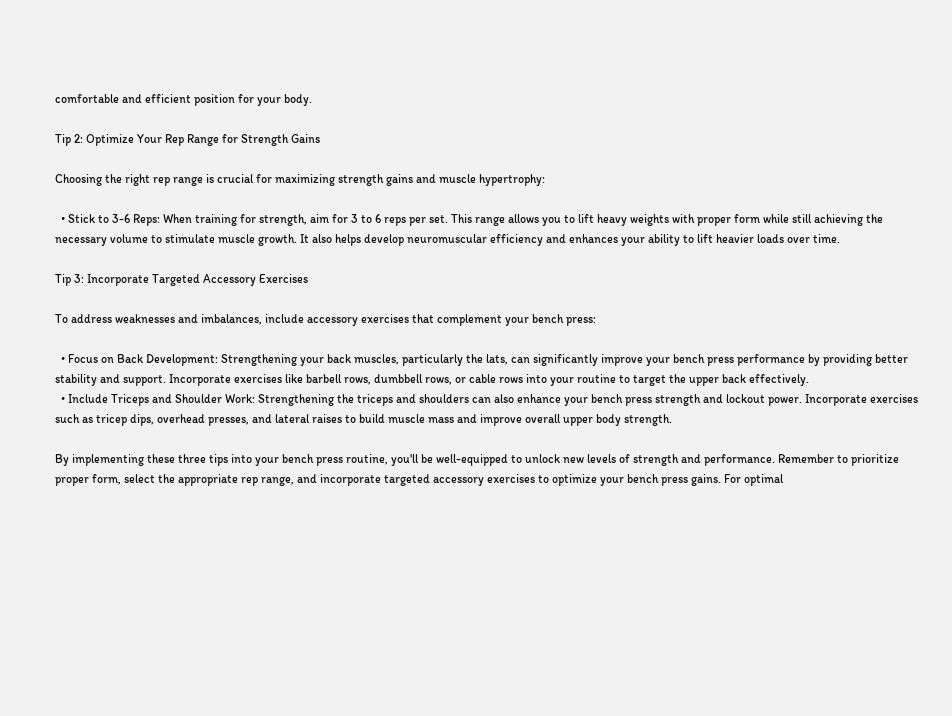comfortable and efficient position for your body.

Tip 2: Optimize Your Rep Range for Strength Gains

Choosing the right rep range is crucial for maximizing strength gains and muscle hypertrophy:

  • Stick to 3-6 Reps: When training for strength, aim for 3 to 6 reps per set. This range allows you to lift heavy weights with proper form while still achieving the necessary volume to stimulate muscle growth. It also helps develop neuromuscular efficiency and enhances your ability to lift heavier loads over time.

Tip 3: Incorporate Targeted Accessory Exercises

To address weaknesses and imbalances, include accessory exercises that complement your bench press:

  • Focus on Back Development: Strengthening your back muscles, particularly the lats, can significantly improve your bench press performance by providing better stability and support. Incorporate exercises like barbell rows, dumbbell rows, or cable rows into your routine to target the upper back effectively.
  • Include Triceps and Shoulder Work: Strengthening the triceps and shoulders can also enhance your bench press strength and lockout power. Incorporate exercises such as tricep dips, overhead presses, and lateral raises to build muscle mass and improve overall upper body strength.

By implementing these three tips into your bench press routine, you'll be well-equipped to unlock new levels of strength and performance. Remember to prioritize proper form, select the appropriate rep range, and incorporate targeted accessory exercises to optimize your bench press gains. For optimal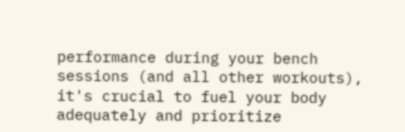performance during your bench sessions (and all other workouts), it's crucial to fuel your body adequately and prioritize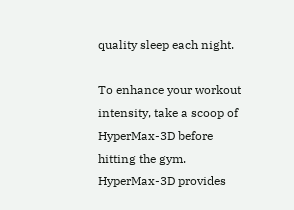quality sleep each night.

To enhance your workout intensity, take a scoop of HyperMax-3D before hitting the gym. HyperMax-3D provides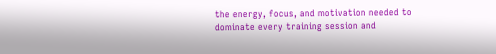the energy, focus, and motivation needed to dominate every training session and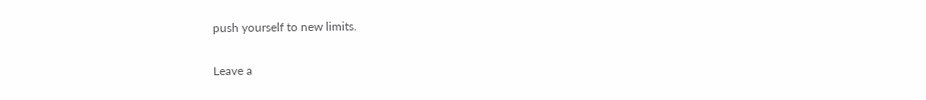push yourself to new limits.

Leave a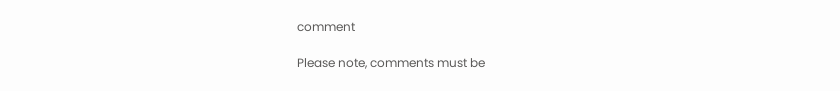comment

Please note, comments must be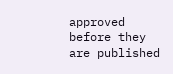approved before they are published